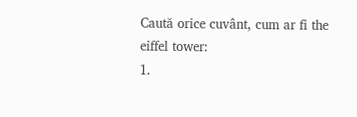Caută orice cuvânt, cum ar fi the eiffel tower:
1.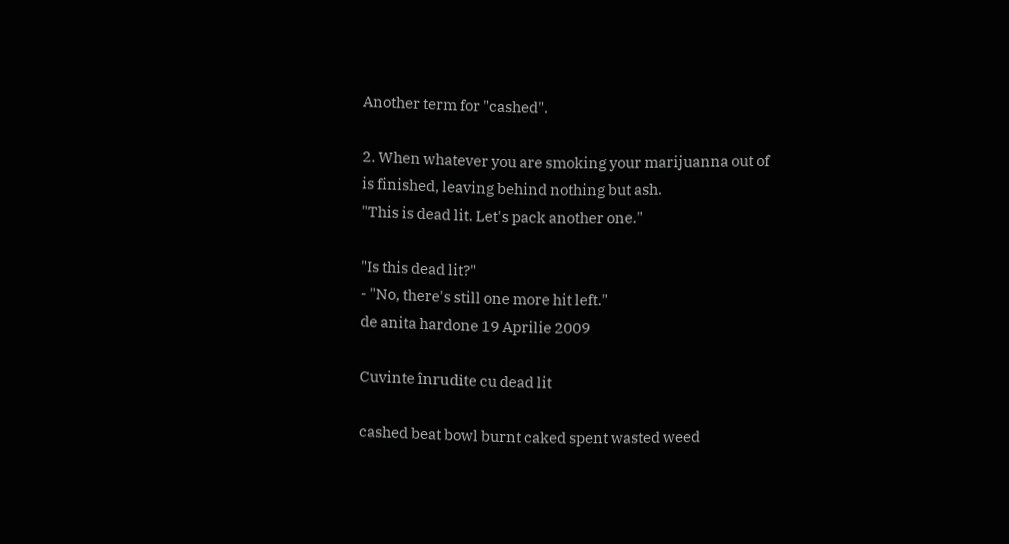Another term for "cashed".

2. When whatever you are smoking your marijuanna out of is finished, leaving behind nothing but ash.
"This is dead lit. Let's pack another one."

"Is this dead lit?"
- "No, there's still one more hit left."
de anita hardone 19 Aprilie 2009

Cuvinte înrudite cu dead lit

cashed beat bowl burnt caked spent wasted weed